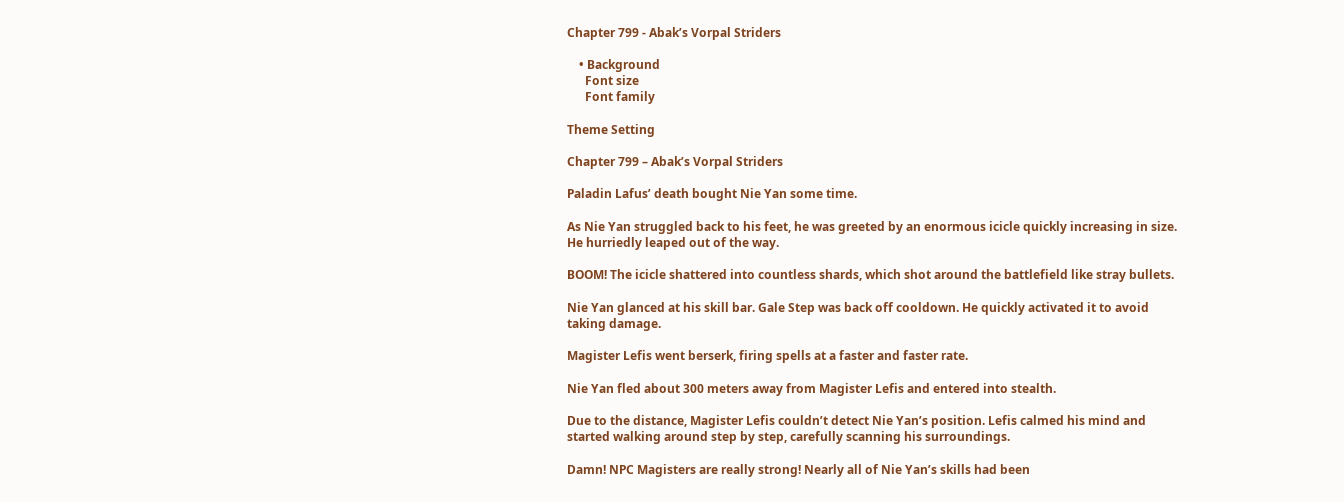Chapter 799 - Abak’s Vorpal Striders

    • Background
      Font size
      Font family

Theme Setting

Chapter 799 – Abak’s Vorpal Striders

Paladin Lafus’ death bought Nie Yan some time.

As Nie Yan struggled back to his feet, he was greeted by an enormous icicle quickly increasing in size. He hurriedly leaped out of the way.

BOOM! The icicle shattered into countless shards, which shot around the battlefield like stray bullets.

Nie Yan glanced at his skill bar. Gale Step was back off cooldown. He quickly activated it to avoid taking damage.

Magister Lefis went berserk, firing spells at a faster and faster rate.

Nie Yan fled about 300 meters away from Magister Lefis and entered into stealth.

Due to the distance, Magister Lefis couldn’t detect Nie Yan’s position. Lefis calmed his mind and started walking around step by step, carefully scanning his surroundings.

Damn! NPC Magisters are really strong! Nearly all of Nie Yan’s skills had been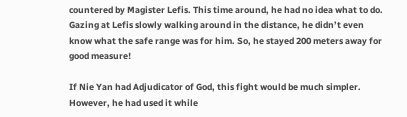countered by Magister Lefis. This time around, he had no idea what to do. Gazing at Lefis slowly walking around in the distance, he didn’t even know what the safe range was for him. So, he stayed 200 meters away for good measure!

If Nie Yan had Adjudicator of God, this fight would be much simpler. However, he had used it while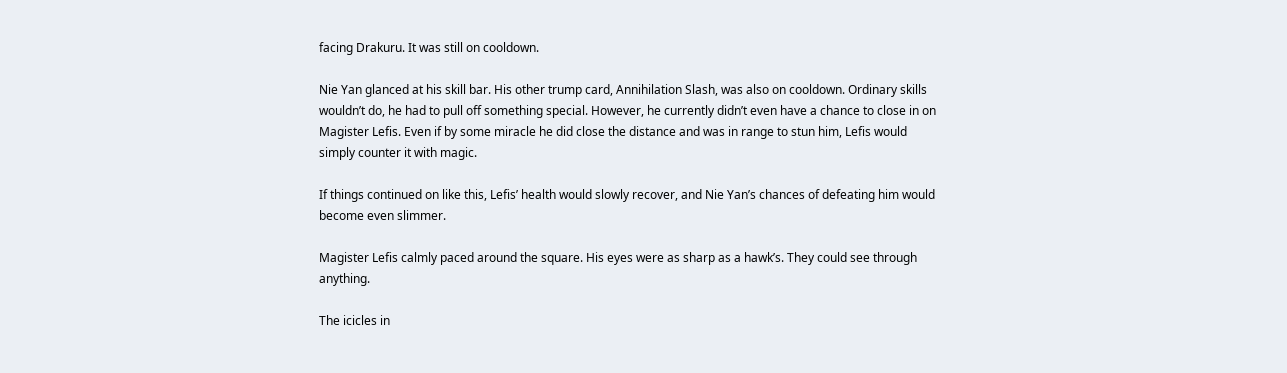facing Drakuru. It was still on cooldown.

Nie Yan glanced at his skill bar. His other trump card, Annihilation Slash, was also on cooldown. Ordinary skills wouldn’t do, he had to pull off something special. However, he currently didn’t even have a chance to close in on Magister Lefis. Even if by some miracle he did close the distance and was in range to stun him, Lefis would simply counter it with magic.

If things continued on like this, Lefis’ health would slowly recover, and Nie Yan’s chances of defeating him would become even slimmer.

Magister Lefis calmly paced around the square. His eyes were as sharp as a hawk’s. They could see through anything.

The icicles in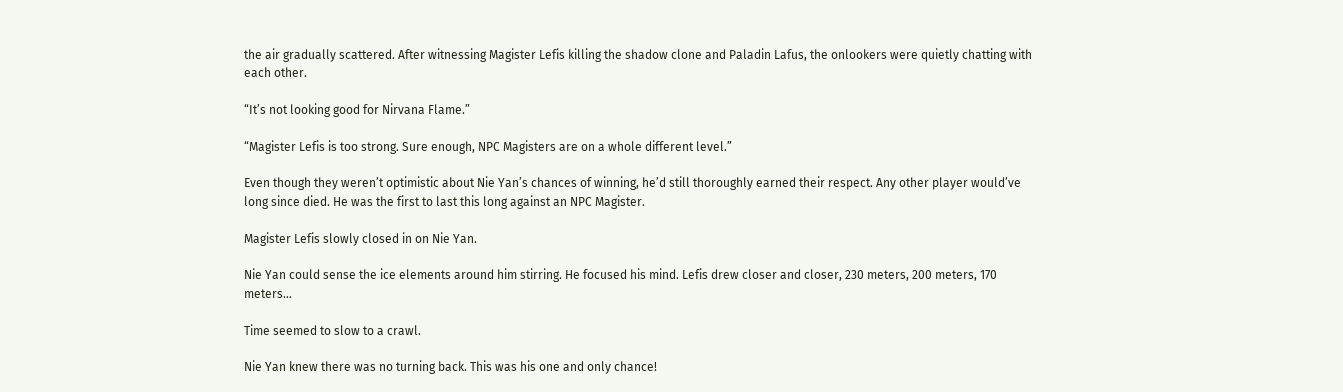the air gradually scattered. After witnessing Magister Lefis killing the shadow clone and Paladin Lafus, the onlookers were quietly chatting with each other.

“It’s not looking good for Nirvana Flame.”

“Magister Lefis is too strong. Sure enough, NPC Magisters are on a whole different level.”

Even though they weren’t optimistic about Nie Yan’s chances of winning, he’d still thoroughly earned their respect. Any other player would’ve long since died. He was the first to last this long against an NPC Magister.

Magister Lefis slowly closed in on Nie Yan.

Nie Yan could sense the ice elements around him stirring. He focused his mind. Lefis drew closer and closer, 230 meters, 200 meters, 170 meters…

Time seemed to slow to a crawl.

Nie Yan knew there was no turning back. This was his one and only chance!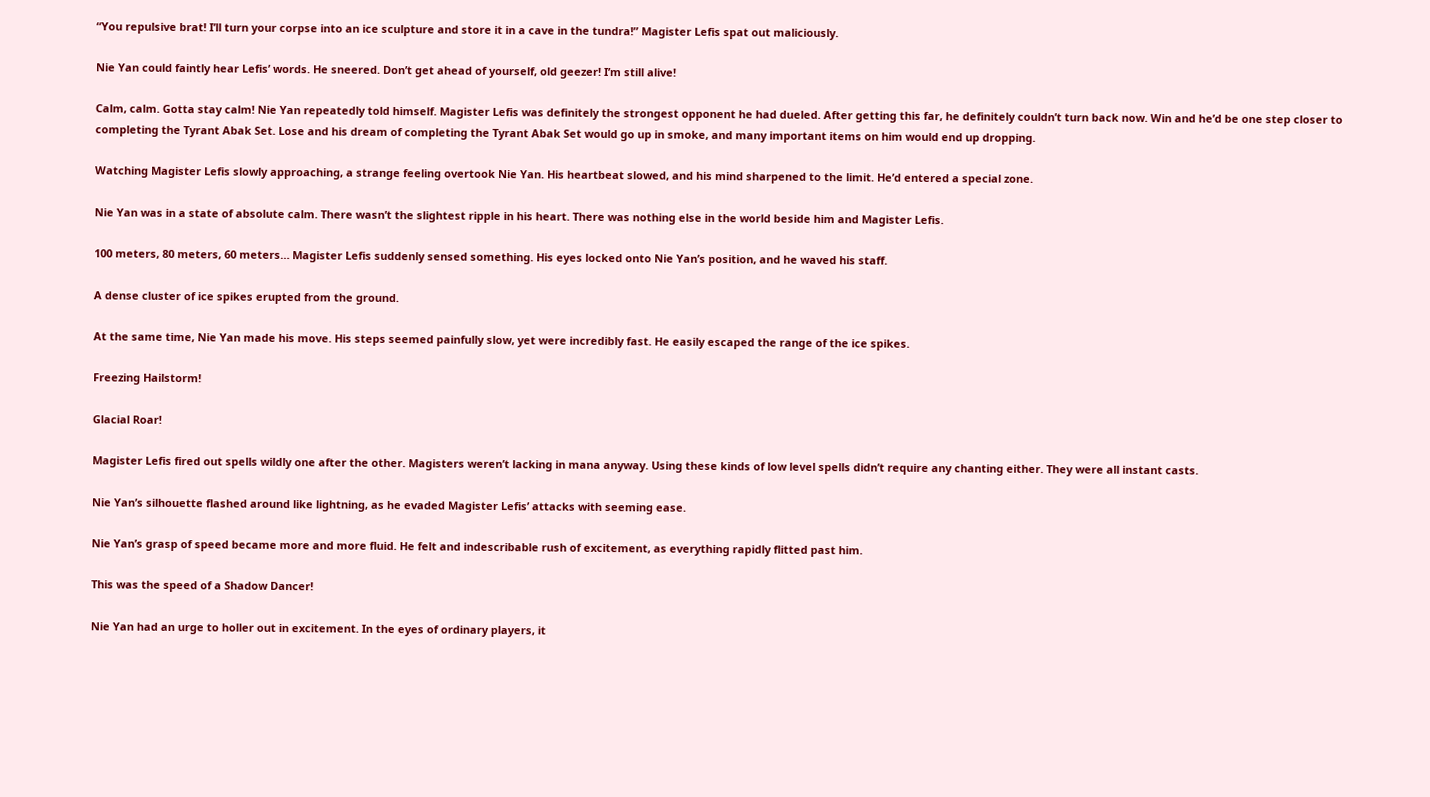“You repulsive brat! I’ll turn your corpse into an ice sculpture and store it in a cave in the tundra!” Magister Lefis spat out maliciously.

Nie Yan could faintly hear Lefis’ words. He sneered. Don’t get ahead of yourself, old geezer! I’m still alive!

Calm, calm. Gotta stay calm! Nie Yan repeatedly told himself. Magister Lefis was definitely the strongest opponent he had dueled. After getting this far, he definitely couldn’t turn back now. Win and he’d be one step closer to completing the Tyrant Abak Set. Lose and his dream of completing the Tyrant Abak Set would go up in smoke, and many important items on him would end up dropping.

Watching Magister Lefis slowly approaching, a strange feeling overtook Nie Yan. His heartbeat slowed, and his mind sharpened to the limit. He’d entered a special zone.

Nie Yan was in a state of absolute calm. There wasn’t the slightest ripple in his heart. There was nothing else in the world beside him and Magister Lefis.

100 meters, 80 meters, 60 meters… Magister Lefis suddenly sensed something. His eyes locked onto Nie Yan’s position, and he waved his staff.

A dense cluster of ice spikes erupted from the ground.

At the same time, Nie Yan made his move. His steps seemed painfully slow, yet were incredibly fast. He easily escaped the range of the ice spikes.

Freezing Hailstorm!

Glacial Roar!

Magister Lefis fired out spells wildly one after the other. Magisters weren’t lacking in mana anyway. Using these kinds of low level spells didn’t require any chanting either. They were all instant casts.

Nie Yan’s silhouette flashed around like lightning, as he evaded Magister Lefis’ attacks with seeming ease.

Nie Yan’s grasp of speed became more and more fluid. He felt and indescribable rush of excitement, as everything rapidly flitted past him.

This was the speed of a Shadow Dancer!

Nie Yan had an urge to holler out in excitement. In the eyes of ordinary players, it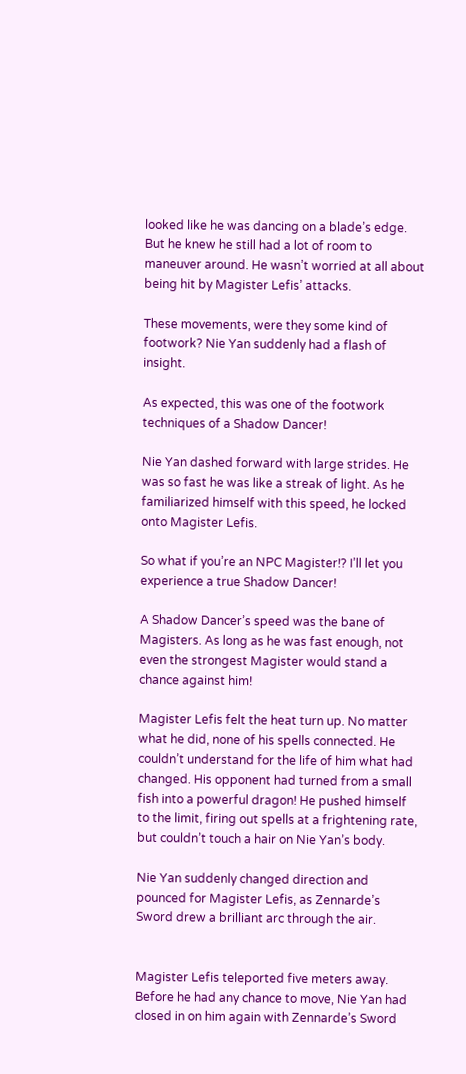looked like he was dancing on a blade’s edge. But he knew he still had a lot of room to maneuver around. He wasn’t worried at all about being hit by Magister Lefis’ attacks.

These movements, were they some kind of footwork? Nie Yan suddenly had a flash of insight.

As expected, this was one of the footwork techniques of a Shadow Dancer!

Nie Yan dashed forward with large strides. He was so fast he was like a streak of light. As he familiarized himself with this speed, he locked onto Magister Lefis.

So what if you’re an NPC Magister!? I’ll let you experience a true Shadow Dancer!

A Shadow Dancer’s speed was the bane of Magisters. As long as he was fast enough, not even the strongest Magister would stand a chance against him!

Magister Lefis felt the heat turn up. No matter what he did, none of his spells connected. He couldn’t understand for the life of him what had changed. His opponent had turned from a small fish into a powerful dragon! He pushed himself to the limit, firing out spells at a frightening rate, but couldn’t touch a hair on Nie Yan’s body.

Nie Yan suddenly changed direction and pounced for Magister Lefis, as Zennarde’s Sword drew a brilliant arc through the air.


Magister Lefis teleported five meters away. Before he had any chance to move, Nie Yan had closed in on him again with Zennarde’s Sword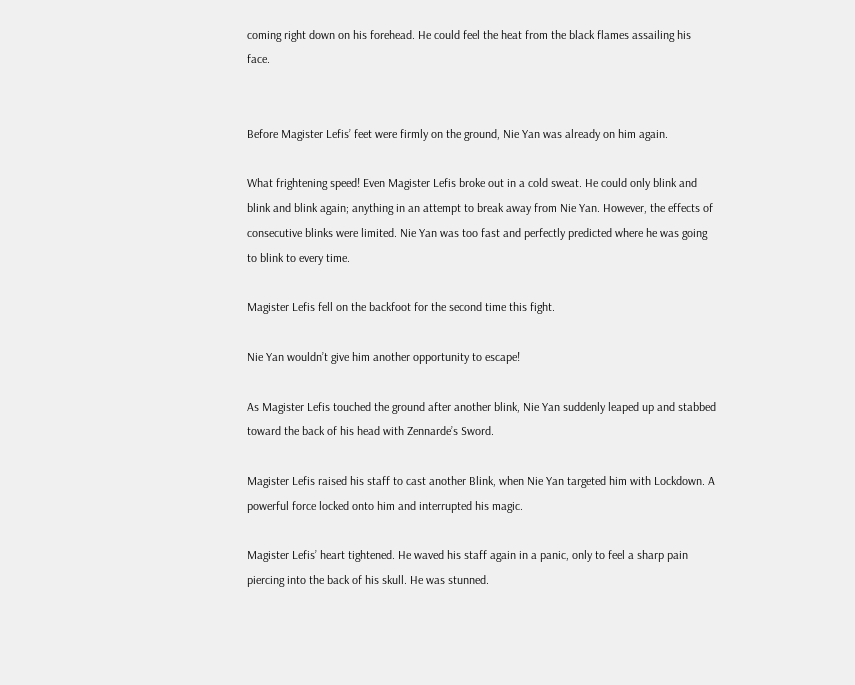coming right down on his forehead. He could feel the heat from the black flames assailing his face.


Before Magister Lefis’ feet were firmly on the ground, Nie Yan was already on him again.

What frightening speed! Even Magister Lefis broke out in a cold sweat. He could only blink and blink and blink again; anything in an attempt to break away from Nie Yan. However, the effects of consecutive blinks were limited. Nie Yan was too fast and perfectly predicted where he was going to blink to every time.

Magister Lefis fell on the backfoot for the second time this fight.

Nie Yan wouldn’t give him another opportunity to escape!

As Magister Lefis touched the ground after another blink, Nie Yan suddenly leaped up and stabbed toward the back of his head with Zennarde’s Sword.

Magister Lefis raised his staff to cast another Blink, when Nie Yan targeted him with Lockdown. A powerful force locked onto him and interrupted his magic.

Magister Lefis’ heart tightened. He waved his staff again in a panic, only to feel a sharp pain piercing into the back of his skull. He was stunned.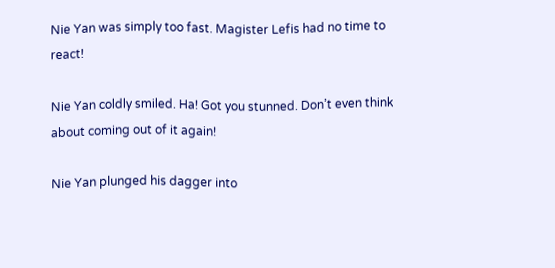Nie Yan was simply too fast. Magister Lefis had no time to react!

Nie Yan coldly smiled. Ha! Got you stunned. Don’t even think about coming out of it again!

Nie Yan plunged his dagger into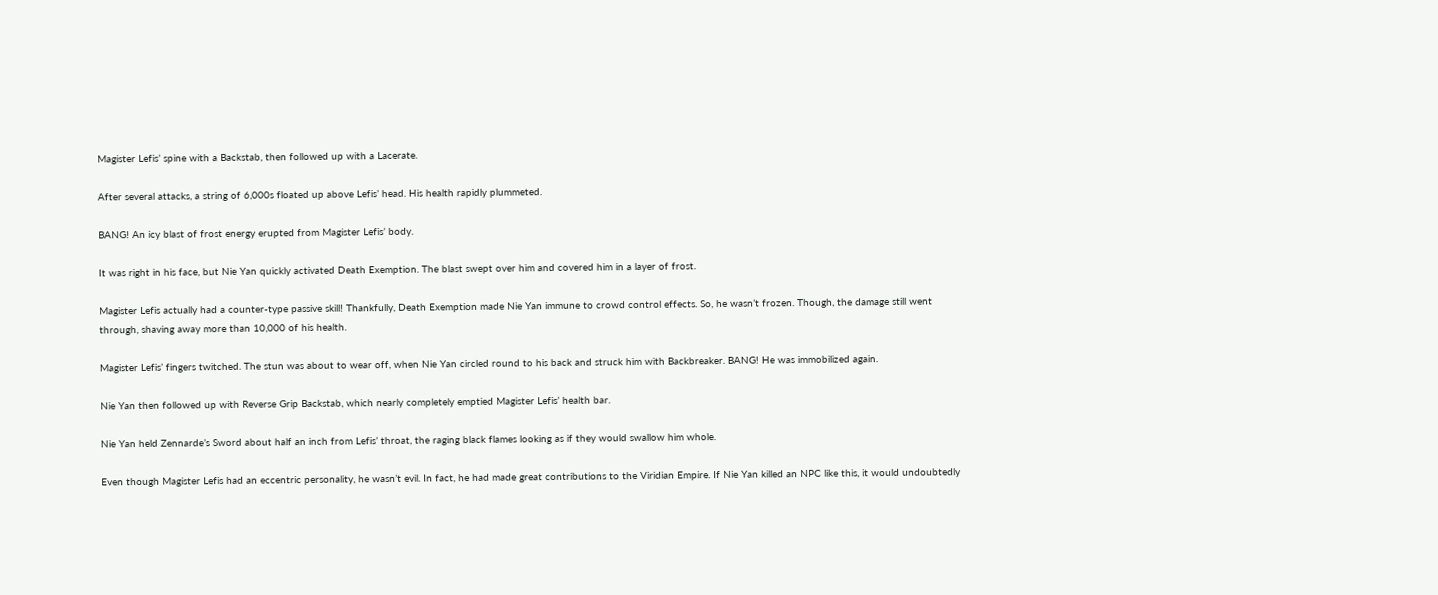Magister Lefis’ spine with a Backstab, then followed up with a Lacerate.

After several attacks, a string of 6,000s floated up above Lefis’ head. His health rapidly plummeted.

BANG! An icy blast of frost energy erupted from Magister Lefis’ body.

It was right in his face, but Nie Yan quickly activated Death Exemption. The blast swept over him and covered him in a layer of frost.

Magister Lefis actually had a counter-type passive skill! Thankfully, Death Exemption made Nie Yan immune to crowd control effects. So, he wasn’t frozen. Though, the damage still went through, shaving away more than 10,000 of his health.

Magister Lefis’ fingers twitched. The stun was about to wear off, when Nie Yan circled round to his back and struck him with Backbreaker. BANG! He was immobilized again.

Nie Yan then followed up with Reverse Grip Backstab, which nearly completely emptied Magister Lefis’ health bar.

Nie Yan held Zennarde’s Sword about half an inch from Lefis’ throat, the raging black flames looking as if they would swallow him whole.

Even though Magister Lefis had an eccentric personality, he wasn’t evil. In fact, he had made great contributions to the Viridian Empire. If Nie Yan killed an NPC like this, it would undoubtedly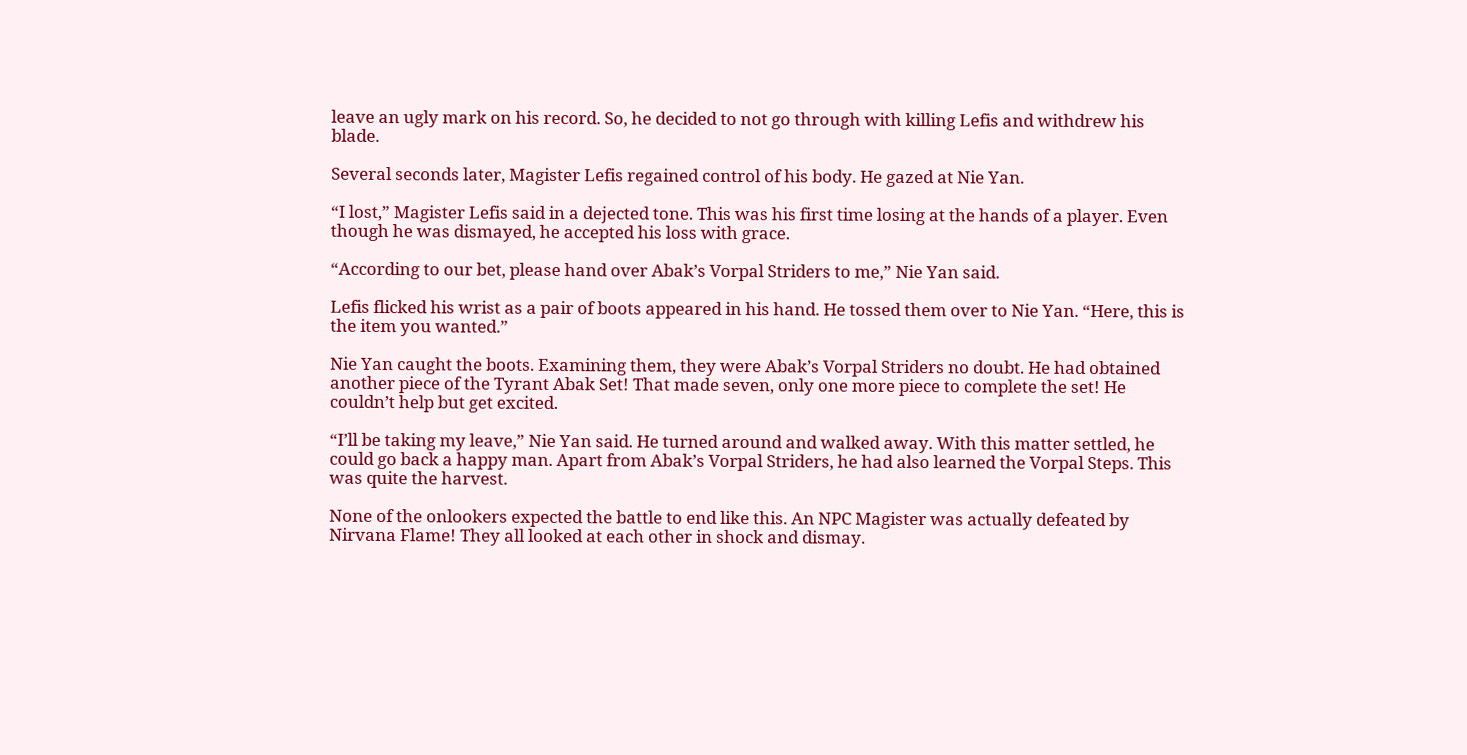leave an ugly mark on his record. So, he decided to not go through with killing Lefis and withdrew his blade.

Several seconds later, Magister Lefis regained control of his body. He gazed at Nie Yan.

“I lost,” Magister Lefis said in a dejected tone. This was his first time losing at the hands of a player. Even though he was dismayed, he accepted his loss with grace.

“According to our bet, please hand over Abak’s Vorpal Striders to me,” Nie Yan said.

Lefis flicked his wrist as a pair of boots appeared in his hand. He tossed them over to Nie Yan. “Here, this is the item you wanted.”

Nie Yan caught the boots. Examining them, they were Abak’s Vorpal Striders no doubt. He had obtained another piece of the Tyrant Abak Set! That made seven, only one more piece to complete the set! He couldn’t help but get excited.

“I’ll be taking my leave,” Nie Yan said. He turned around and walked away. With this matter settled, he could go back a happy man. Apart from Abak’s Vorpal Striders, he had also learned the Vorpal Steps. This was quite the harvest.

None of the onlookers expected the battle to end like this. An NPC Magister was actually defeated by Nirvana Flame! They all looked at each other in shock and dismay.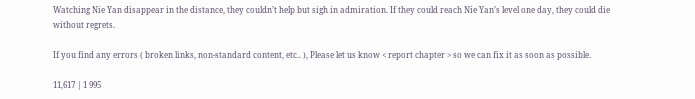Watching Nie Yan disappear in the distance, they couldn’t help but sigh in admiration. If they could reach Nie Yan’s level one day, they could die without regrets.

If you find any errors ( broken links, non-standard content, etc.. ), Please let us know < report chapter > so we can fix it as soon as possible.

11,617 | 1 995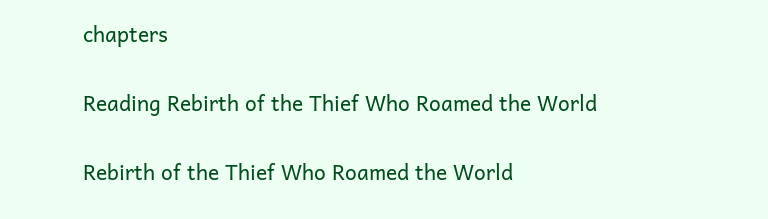chapters

Reading Rebirth of the Thief Who Roamed the World

Rebirth of the Thief Who Roamed the World